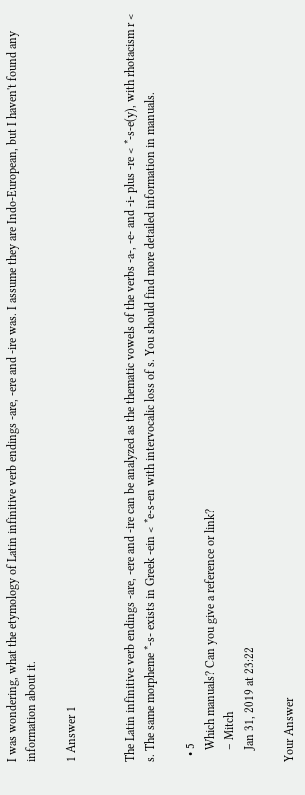I was wondering, what the etymology of Latin infinitive verb endings -are, -ere and -ire was. I assume they are Indo-European, but I haven't found any information about it.

1 Answer 1


The Latin infinitive verb endings -are, -ere and -ire can be analyzed as the thematic vowels of the verbs -a-, -e- and -i- plus -re < *-s-e(y), with rhotacism r < s. The same morpheme *-s- exists in Greek -ein < *e-s-en with intervocalic loss of s. You should find more detailed information in manuals.

  • 5
    Which manuals? Can you give a reference or link?
    – Mitch
    Jan 31, 2019 at 23:22

Your Answer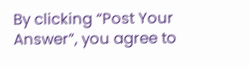By clicking “Post Your Answer”, you agree to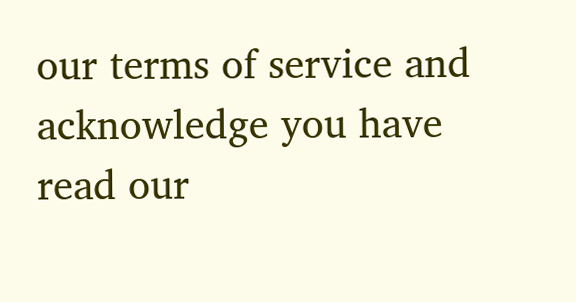our terms of service and acknowledge you have read our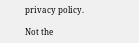privacy policy.

Not the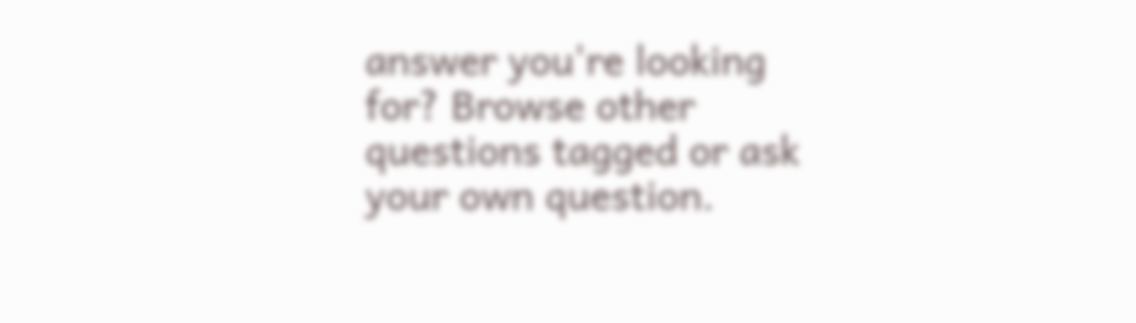answer you're looking for? Browse other questions tagged or ask your own question.